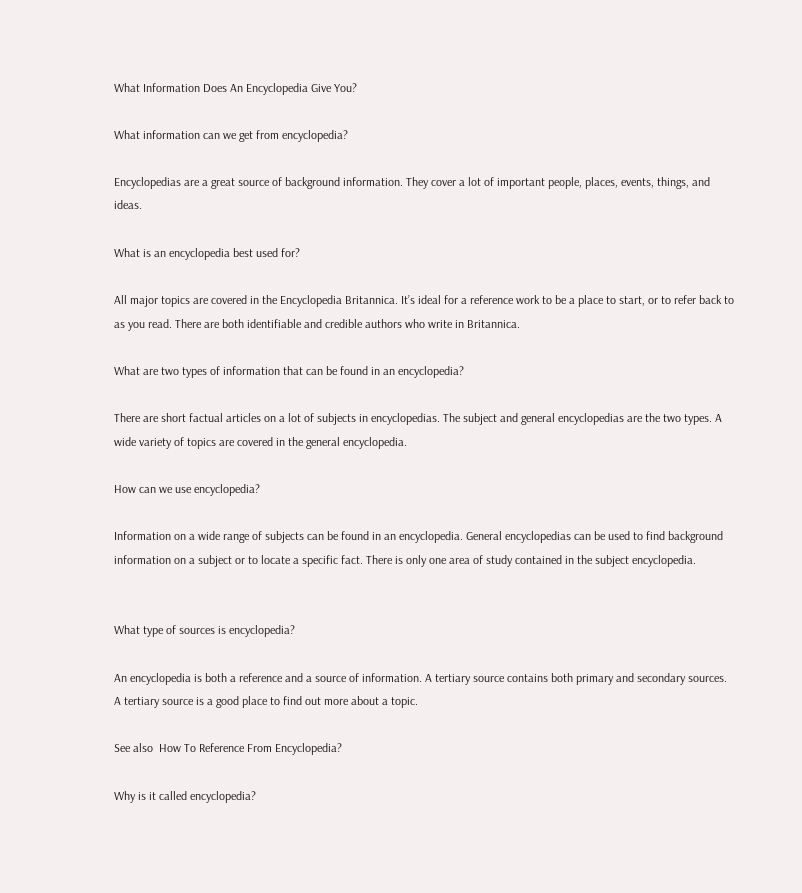What Information Does An Encyclopedia Give You?

What information can we get from encyclopedia?

Encyclopedias are a great source of background information. They cover a lot of important people, places, events, things, and ideas.

What is an encyclopedia best used for?

All major topics are covered in the Encyclopedia Britannica. It’s ideal for a reference work to be a place to start, or to refer back to as you read. There are both identifiable and credible authors who write in Britannica.

What are two types of information that can be found in an encyclopedia?

There are short factual articles on a lot of subjects in encyclopedias. The subject and general encyclopedias are the two types. A wide variety of topics are covered in the general encyclopedia.

How can we use encyclopedia?

Information on a wide range of subjects can be found in an encyclopedia. General encyclopedias can be used to find background information on a subject or to locate a specific fact. There is only one area of study contained in the subject encyclopedia.


What type of sources is encyclopedia?

An encyclopedia is both a reference and a source of information. A tertiary source contains both primary and secondary sources. A tertiary source is a good place to find out more about a topic.

See also  How To Reference From Encyclopedia?

Why is it called encyclopedia?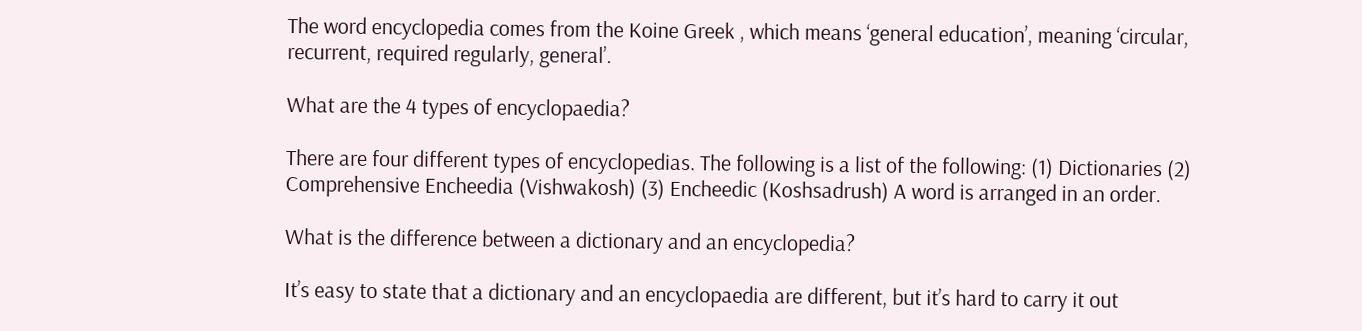The word encyclopedia comes from the Koine Greek , which means ‘general education’, meaning ‘circular, recurrent, required regularly, general’.

What are the 4 types of encyclopaedia?

There are four different types of encyclopedias. The following is a list of the following: (1) Dictionaries (2) Comprehensive Encheedia (Vishwakosh) (3) Encheedic (Koshsadrush) A word is arranged in an order.

What is the difference between a dictionary and an encyclopedia?

It’s easy to state that a dictionary and an encyclopaedia are different, but it’s hard to carry it out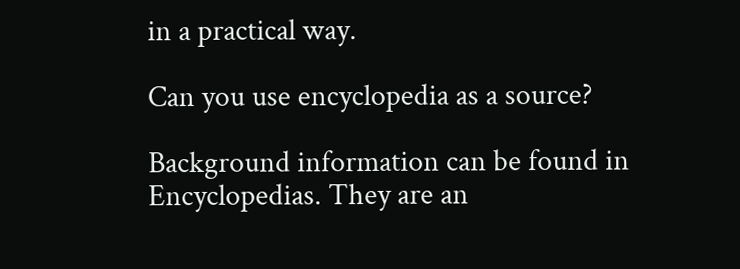in a practical way.

Can you use encyclopedia as a source?

Background information can be found in Encyclopedias. They are an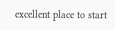excellent place to start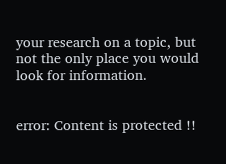your research on a topic, but not the only place you would look for information.


error: Content is protected !!